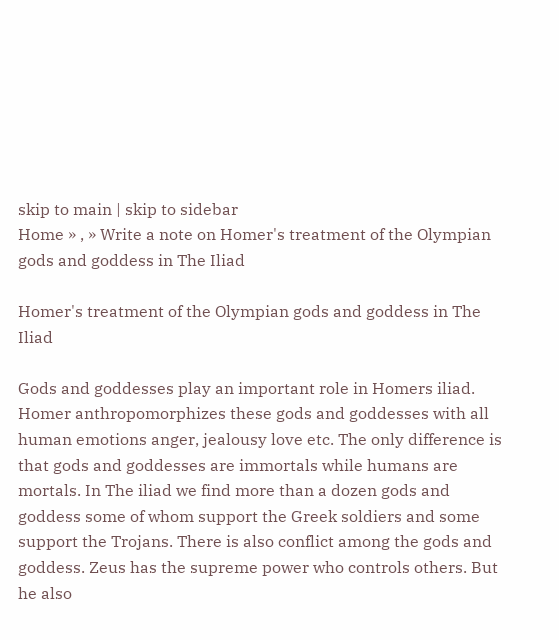skip to main | skip to sidebar
Home » , » Write a note on Homer's treatment of the Olympian gods and goddess in The Iliad

Homer's treatment of the Olympian gods and goddess in The Iliad

Gods and goddesses play an important role in Homers iliad. Homer anthropomorphizes these gods and goddesses with all human emotions anger, jealousy love etc. The only difference is that gods and goddesses are immortals while humans are mortals. In The iliad we find more than a dozen gods and goddess some of whom support the Greek soldiers and some support the Trojans. There is also conflict among the gods and goddess. Zeus has the supreme power who controls others. But he also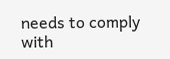needs to comply with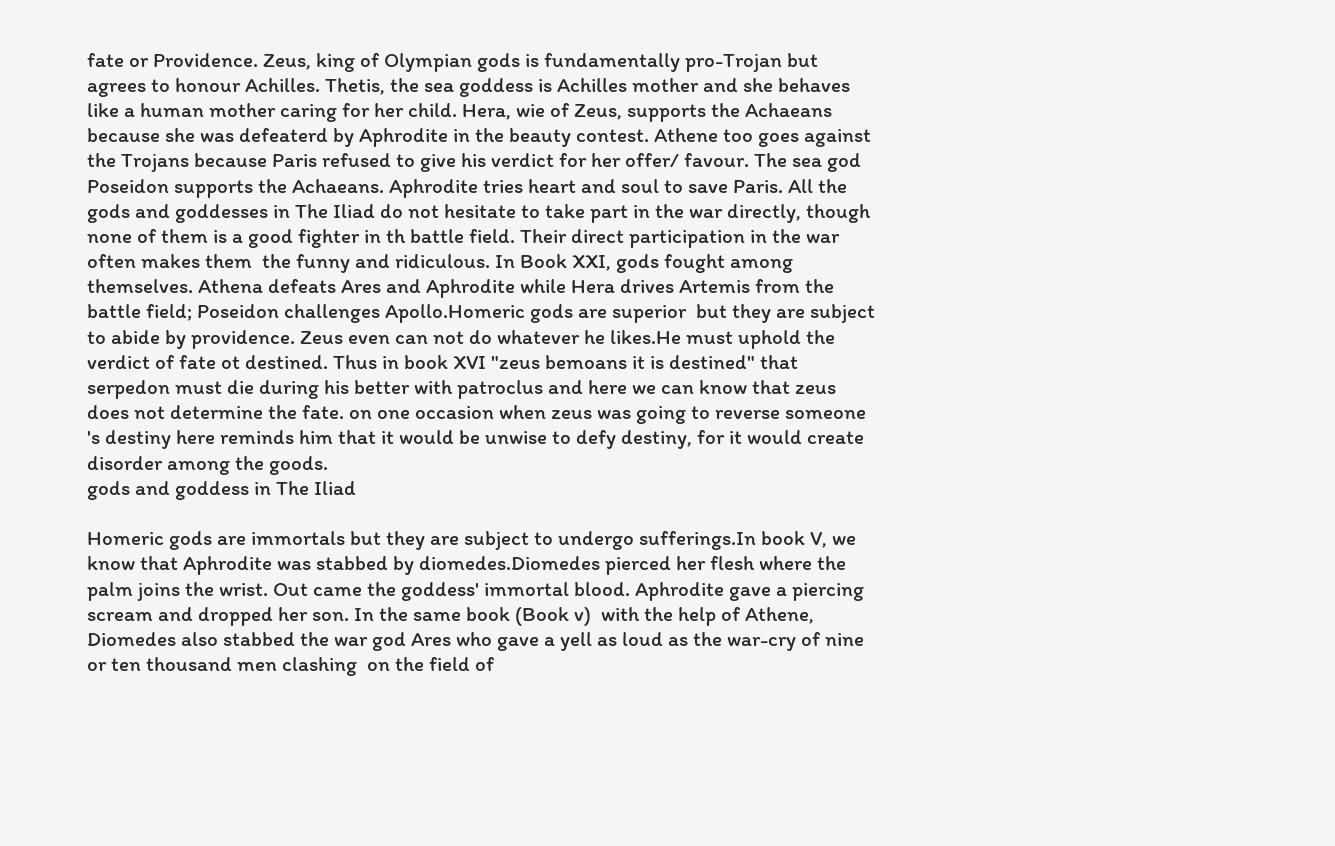fate or Providence. Zeus, king of Olympian gods is fundamentally pro-Trojan but agrees to honour Achilles. Thetis, the sea goddess is Achilles mother and she behaves like a human mother caring for her child. Hera, wie of Zeus, supports the Achaeans because she was defeaterd by Aphrodite in the beauty contest. Athene too goes against the Trojans because Paris refused to give his verdict for her offer/ favour. The sea god Poseidon supports the Achaeans. Aphrodite tries heart and soul to save Paris. All the gods and goddesses in The Iliad do not hesitate to take part in the war directly, though none of them is a good fighter in th battle field. Their direct participation in the war often makes them  the funny and ridiculous. In Book XXI, gods fought among themselves. Athena defeats Ares and Aphrodite while Hera drives Artemis from the battle field; Poseidon challenges Apollo.Homeric gods are superior  but they are subject to abide by providence. Zeus even can not do whatever he likes.He must uphold the verdict of fate ot destined. Thus in book XVI "zeus bemoans it is destined" that serpedon must die during his better with patroclus and here we can know that zeus does not determine the fate. on one occasion when zeus was going to reverse someone 's destiny here reminds him that it would be unwise to defy destiny, for it would create disorder among the goods.
gods and goddess in The Iliad

Homeric gods are immortals but they are subject to undergo sufferings.In book V, we know that Aphrodite was stabbed by diomedes.Diomedes pierced her flesh where the palm joins the wrist. Out came the goddess' immortal blood. Aphrodite gave a piercing scream and dropped her son. In the same book (Book v)  with the help of Athene, Diomedes also stabbed the war god Ares who gave a yell as loud as the war-cry of nine or ten thousand men clashing  on the field of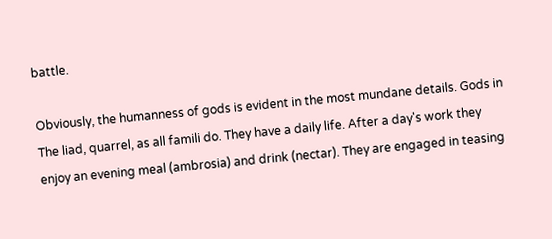battle.

Obviously, the humanness of gods is evident in the most mundane details. Gods in The liad, quarrel, as all famili do. They have a daily life. After a day's work they enjoy an evening meal (ambrosia) and drink (nectar). They are engaged in teasing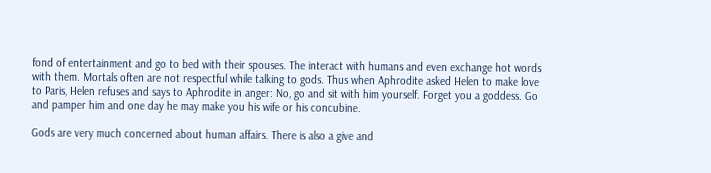fond of entertainment and go to bed with their spouses. The interact with humans and even exchange hot words with them. Mortals often are not respectful while talking to gods. Thus when Aphrodite asked Helen to make love to Paris, Helen refuses and says to Aphrodite in anger: No, go and sit with him yourself. Forget you a goddess. Go and pamper him and one day he may make you his wife or his concubine.

Gods are very much concerned about human affairs. There is also a give and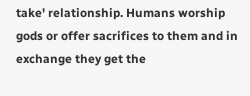take' relationship. Humans worship gods or offer sacrifices to them and in exchange they get the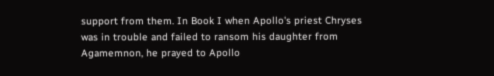support from them. In Book I when Apollo's priest Chryses was in trouble and failed to ransom his daughter from Agamemnon, he prayed to Apollo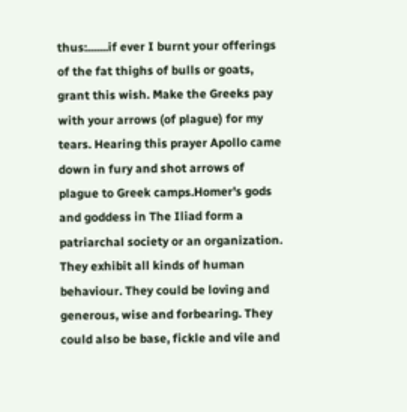thus:.......if ever I burnt your offerings of the fat thighs of bulls or goats, grant this wish. Make the Greeks pay with your arrows (of plague) for my tears. Hearing this prayer Apollo came down in fury and shot arrows of plague to Greek camps.Homer's gods and goddess in The Iliad form a patriarchal society or an organization. They exhibit all kinds of human behaviour. They could be loving and generous, wise and forbearing. They could also be base, fickle and vile and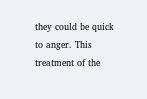they could be quick to anger. This treatment of the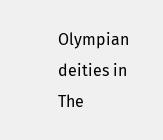Olympian deities in The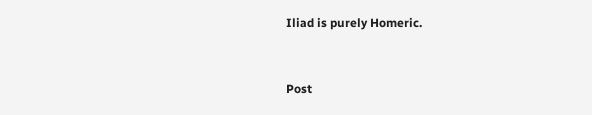Iliad is purely Homeric.


Post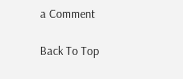a Comment

Back To Top